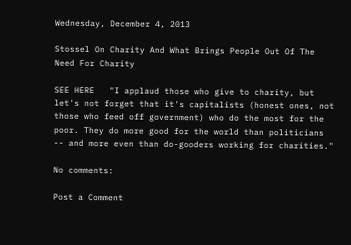Wednesday, December 4, 2013

Stossel On Charity And What Brings People Out Of The Need For Charity

SEE HERE   "I applaud those who give to charity, but let's not forget that it's capitalists (honest ones, not those who feed off government) who do the most for the poor. They do more good for the world than politicians -- and more even than do-gooders working for charities."

No comments:

Post a Comment